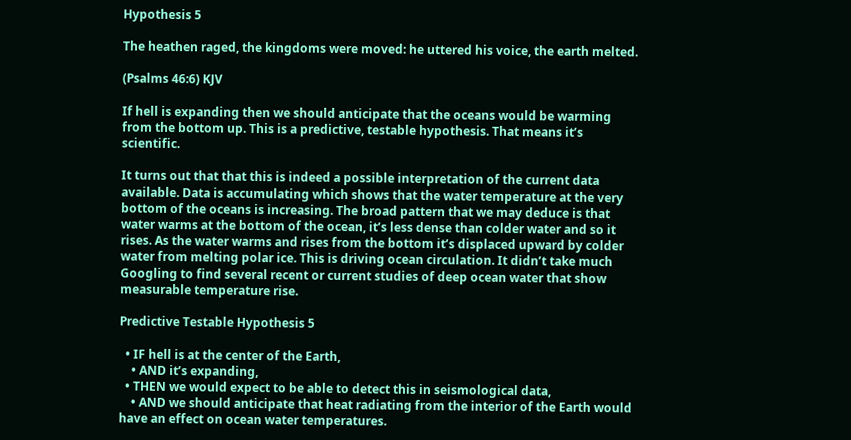Hypothesis 5

The heathen raged, the kingdoms were moved: he uttered his voice, the earth melted.

(Psalms 46:6) KJV

If hell is expanding then we should anticipate that the oceans would be warming from the bottom up. This is a predictive, testable hypothesis. That means it’s scientific.

It turns out that that this is indeed a possible interpretation of the current data available. Data is accumulating which shows that the water temperature at the very bottom of the oceans is increasing. The broad pattern that we may deduce is that water warms at the bottom of the ocean, it’s less dense than colder water and so it rises. As the water warms and rises from the bottom it’s displaced upward by colder water from melting polar ice. This is driving ocean circulation. It didn’t take much Googling to find several recent or current studies of deep ocean water that show measurable temperature rise.

Predictive Testable Hypothesis 5

  • IF hell is at the center of the Earth,
    • AND it’s expanding,
  • THEN we would expect to be able to detect this in seismological data,
    • AND we should anticipate that heat radiating from the interior of the Earth would have an effect on ocean water temperatures.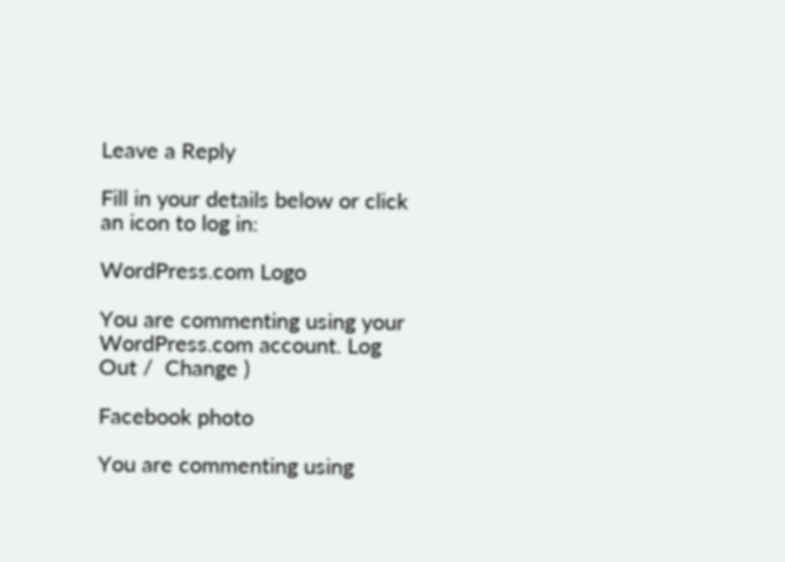Leave a Reply

Fill in your details below or click an icon to log in:

WordPress.com Logo

You are commenting using your WordPress.com account. Log Out /  Change )

Facebook photo

You are commenting using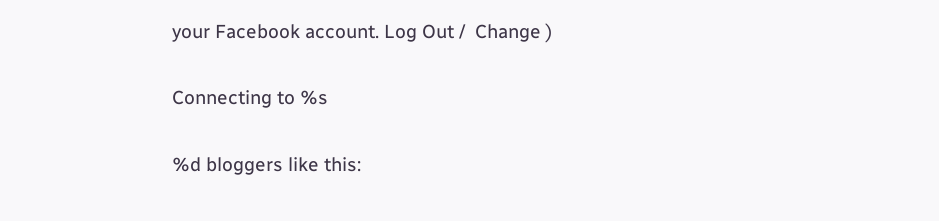your Facebook account. Log Out /  Change )

Connecting to %s

%d bloggers like this: